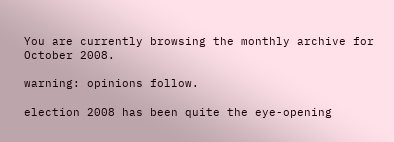You are currently browsing the monthly archive for October 2008.

warning: opinions follow.

election 2008 has been quite the eye-opening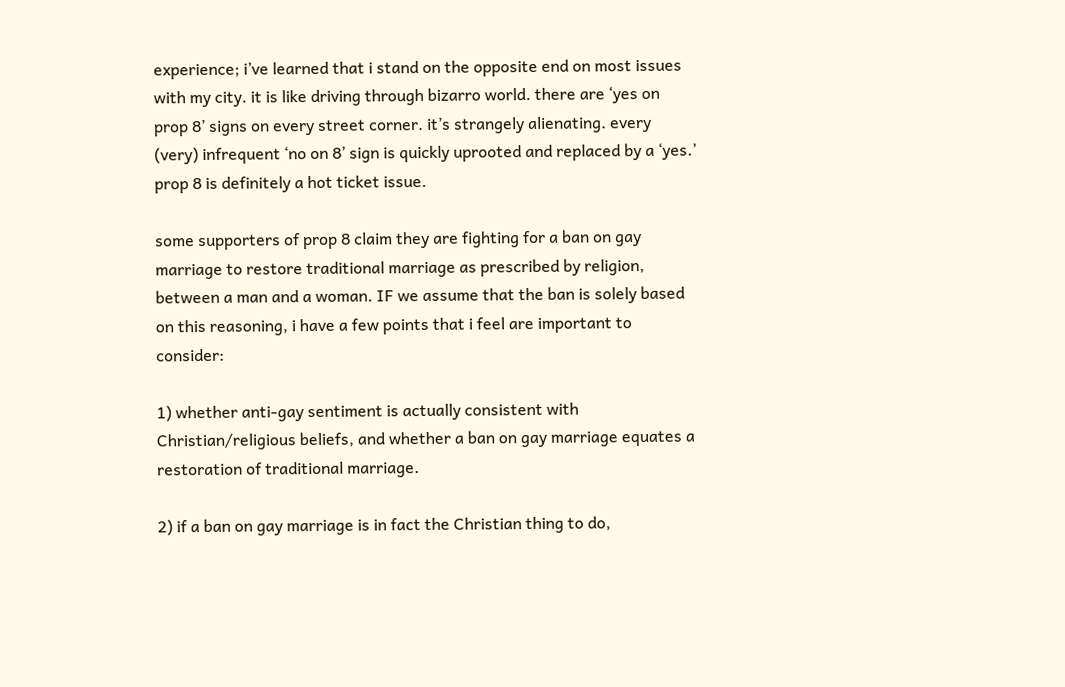experience; i’ve learned that i stand on the opposite end on most issues with my city. it is like driving through bizarro world. there are ‘yes on prop 8’ signs on every street corner. it’s strangely alienating. every (very) infrequent ‘no on 8’ sign is quickly uprooted and replaced by a ‘yes.’ prop 8 is definitely a hot ticket issue.

some supporters of prop 8 claim they are fighting for a ban on gay marriage to restore traditional marriage as prescribed by religion, between a man and a woman. IF we assume that the ban is solely based on this reasoning, i have a few points that i feel are important to consider:

1) whether anti-gay sentiment is actually consistent with Christian/religious beliefs, and whether a ban on gay marriage equates a restoration of traditional marriage.

2) if a ban on gay marriage is in fact the Christian thing to do,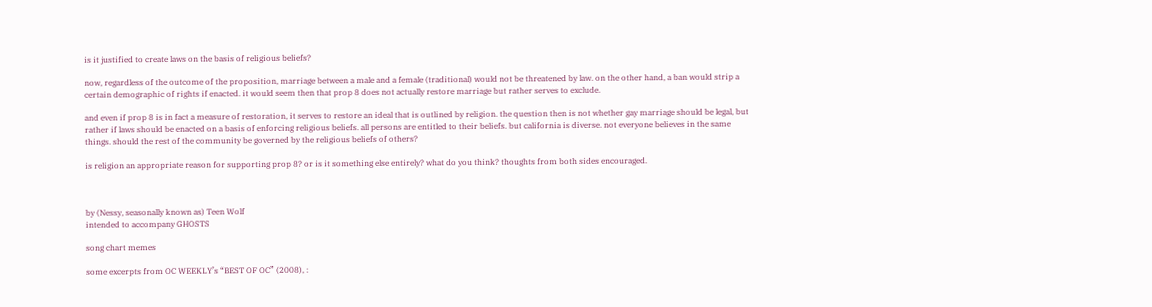is it justified to create laws on the basis of religious beliefs?

now, regardless of the outcome of the proposition, marriage between a male and a female (traditional) would not be threatened by law. on the other hand, a ban would strip a certain demographic of rights if enacted. it would seem then that prop 8 does not actually restore marriage but rather serves to exclude.

and even if prop 8 is in fact a measure of restoration, it serves to restore an ideal that is outlined by religion. the question then is not whether gay marriage should be legal, but rather if laws should be enacted on a basis of enforcing religious beliefs. all persons are entitled to their beliefs. but california is diverse. not everyone believes in the same things. should the rest of the community be governed by the religious beliefs of others?

is religion an appropriate reason for supporting prop 8? or is it something else entirely? what do you think? thoughts from both sides encouraged.



by (Nessy, seasonally known as) Teen Wolf
intended to accompany GHOSTS

song chart memes

some excerpts from OC WEEKLY’s “BEST OF OC” (2008), :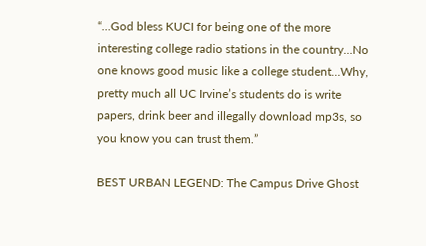“…God bless KUCI for being one of the more interesting college radio stations in the country…No one knows good music like a college student…Why, pretty much all UC Irvine’s students do is write papers, drink beer and illegally download mp3s, so you know you can trust them.”

BEST URBAN LEGEND: The Campus Drive Ghost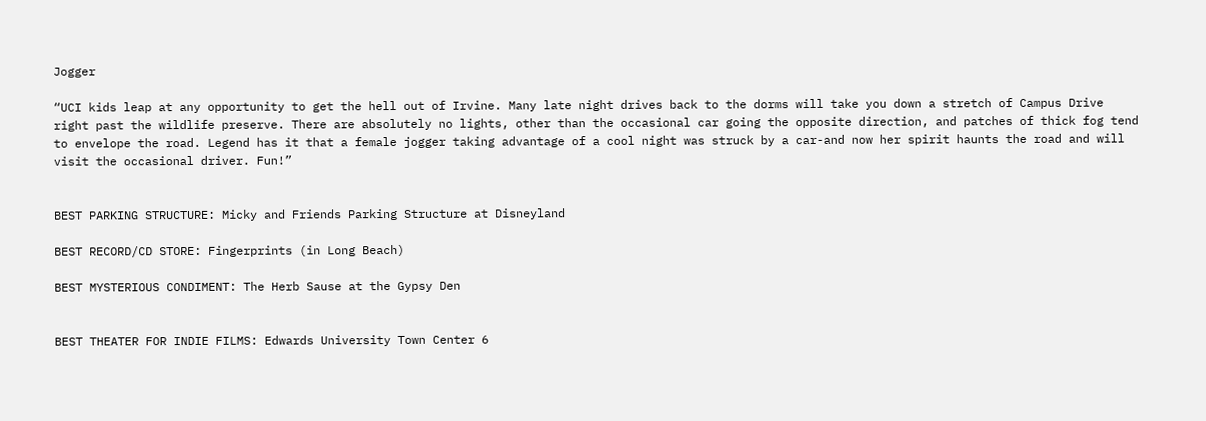Jogger

“UCI kids leap at any opportunity to get the hell out of Irvine. Many late night drives back to the dorms will take you down a stretch of Campus Drive right past the wildlife preserve. There are absolutely no lights, other than the occasional car going the opposite direction, and patches of thick fog tend to envelope the road. Legend has it that a female jogger taking advantage of a cool night was struck by a car-and now her spirit haunts the road and will visit the occasional driver. Fun!”


BEST PARKING STRUCTURE: Micky and Friends Parking Structure at Disneyland

BEST RECORD/CD STORE: Fingerprints (in Long Beach)

BEST MYSTERIOUS CONDIMENT: The Herb Sause at the Gypsy Den


BEST THEATER FOR INDIE FILMS: Edwards University Town Center 6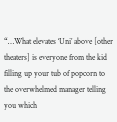“…What elevates ‘Uni’ above [other theaters] is everyone from the kid filling up your tub of popcorn to the overwhelmed manager telling you which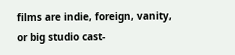films are indie, foreign, vanity, or big studio cast-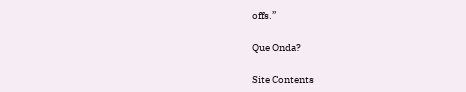offs.”

Que Onda?

Site Contents